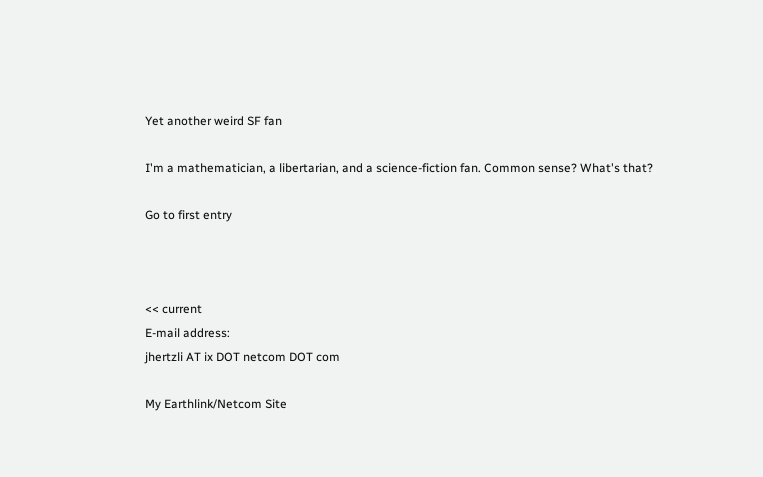Yet another weird SF fan

I'm a mathematician, a libertarian, and a science-fiction fan. Common sense? What's that?

Go to first entry



<< current
E-mail address:
jhertzli AT ix DOT netcom DOT com

My Earthlink/Netcom Site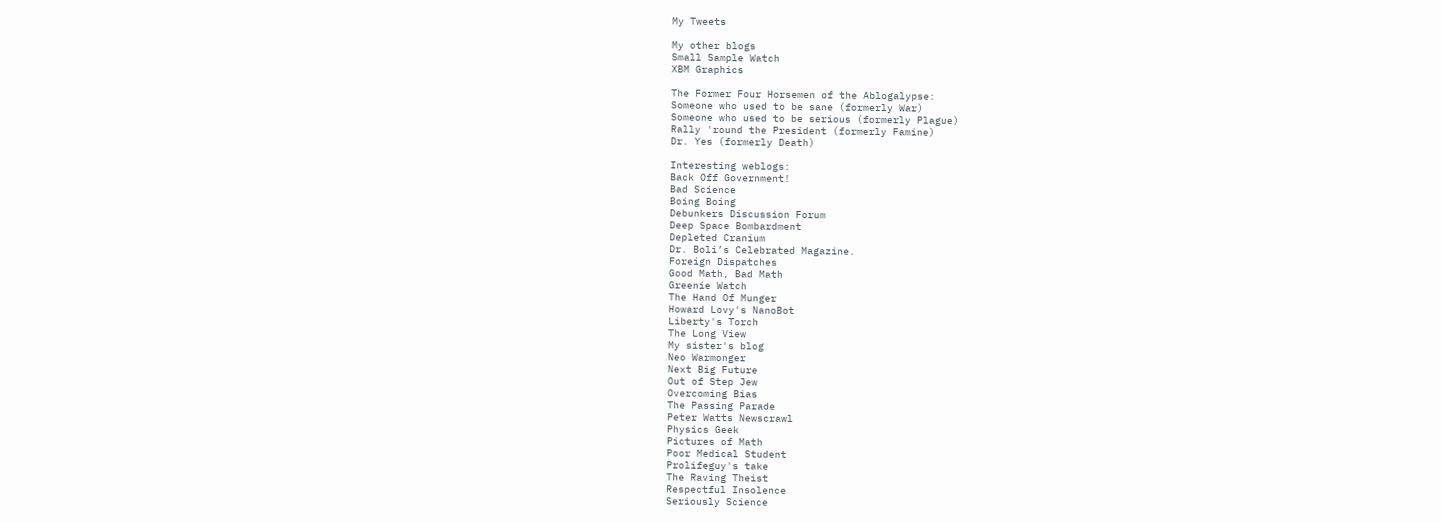My Tweets

My other blogs
Small Sample Watch
XBM Graphics

The Former Four Horsemen of the Ablogalypse:
Someone who used to be sane (formerly War)
Someone who used to be serious (formerly Plague)
Rally 'round the President (formerly Famine)
Dr. Yes (formerly Death)

Interesting weblogs:
Back Off Government!
Bad Science
Boing Boing
Debunkers Discussion Forum
Deep Space Bombardment
Depleted Cranium
Dr. Boli’s Celebrated Magazine.
Foreign Dispatches
Good Math, Bad Math
Greenie Watch
The Hand Of Munger
Howard Lovy's NanoBot
Liberty's Torch
The Long View
My sister's blog
Neo Warmonger
Next Big Future
Out of Step Jew
Overcoming Bias
The Passing Parade
Peter Watts Newscrawl
Physics Geek
Pictures of Math
Poor Medical Student
Prolifeguy's take
The Raving Theist
Respectful Insolence
Seriously Science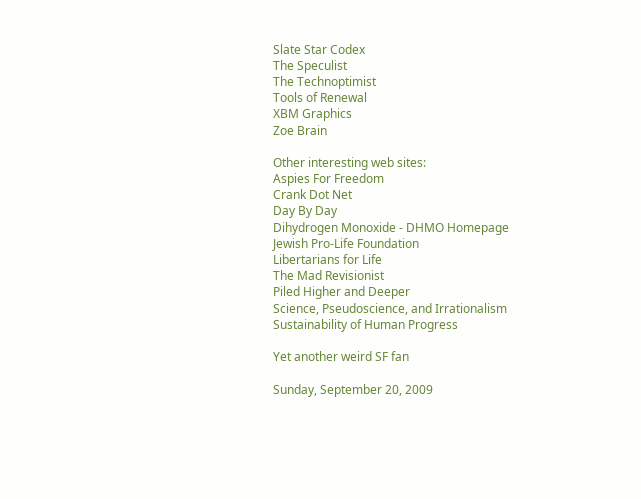Slate Star Codex
The Speculist
The Technoptimist
Tools of Renewal
XBM Graphics
Zoe Brain

Other interesting web sites:
Aspies For Freedom
Crank Dot Net
Day By Day
Dihydrogen Monoxide - DHMO Homepage
Jewish Pro-Life Foundation
Libertarians for Life
The Mad Revisionist
Piled Higher and Deeper
Science, Pseudoscience, and Irrationalism
Sustainability of Human Progress

Yet another weird SF fan

Sunday, September 20, 2009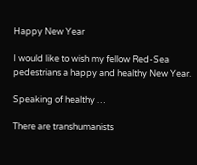Happy New Year

I would like to wish my fellow Red-Sea pedestrians a happy and healthy New Year.

Speaking of healthy …

There are transhumanists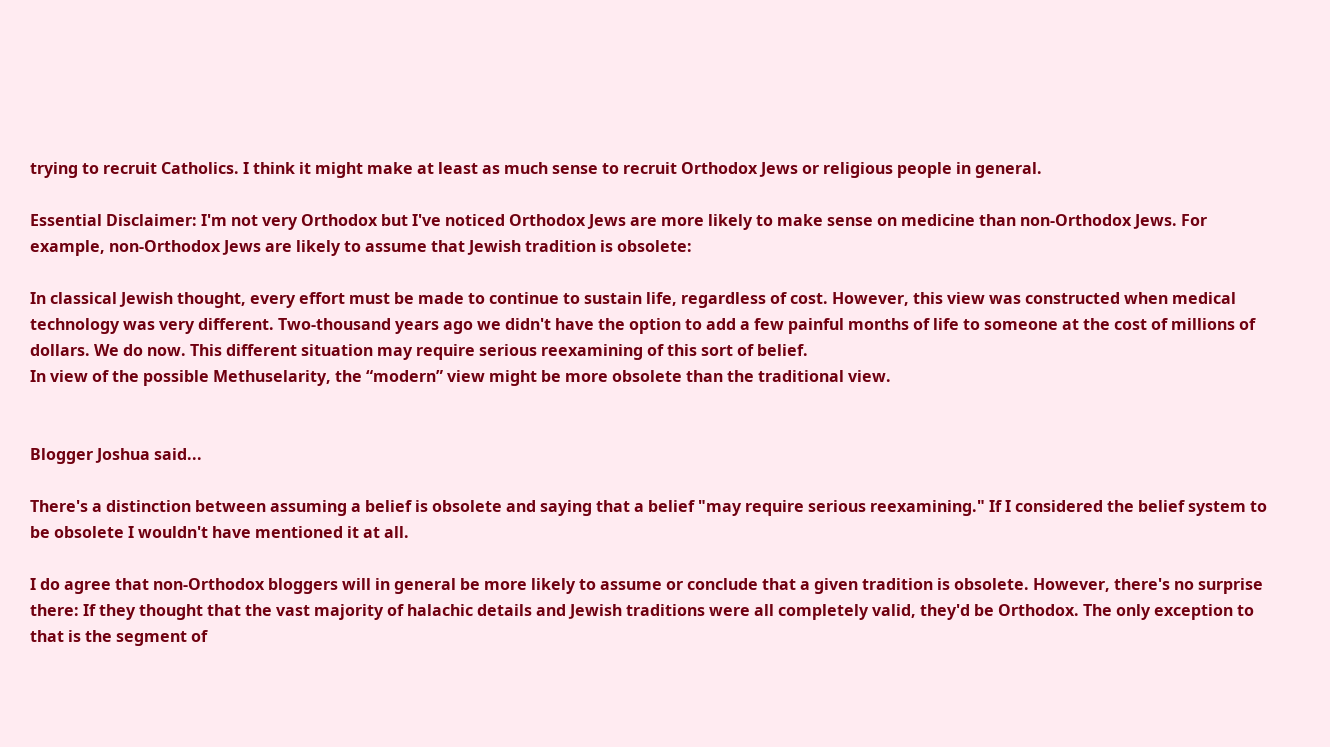trying to recruit Catholics. I think it might make at least as much sense to recruit Orthodox Jews or religious people in general.

Essential Disclaimer: I'm not very Orthodox but I've noticed Orthodox Jews are more likely to make sense on medicine than non-Orthodox Jews. For example, non-Orthodox Jews are likely to assume that Jewish tradition is obsolete:

In classical Jewish thought, every effort must be made to continue to sustain life, regardless of cost. However, this view was constructed when medical technology was very different. Two-thousand years ago we didn't have the option to add a few painful months of life to someone at the cost of millions of dollars. We do now. This different situation may require serious reexamining of this sort of belief.
In view of the possible Methuselarity, the “modern” view might be more obsolete than the traditional view.


Blogger Joshua said...

There's a distinction between assuming a belief is obsolete and saying that a belief "may require serious reexamining." If I considered the belief system to be obsolete I wouldn't have mentioned it at all.

I do agree that non-Orthodox bloggers will in general be more likely to assume or conclude that a given tradition is obsolete. However, there's no surprise there: If they thought that the vast majority of halachic details and Jewish traditions were all completely valid, they'd be Orthodox. The only exception to that is the segment of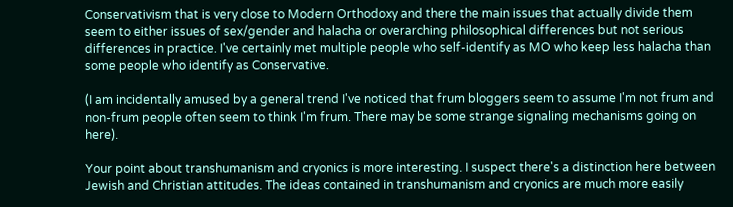Conservativism that is very close to Modern Orthodoxy and there the main issues that actually divide them seem to either issues of sex/gender and halacha or overarching philosophical differences but not serious differences in practice. I've certainly met multiple people who self-identify as MO who keep less halacha than some people who identify as Conservative.

(I am incidentally amused by a general trend I've noticed that frum bloggers seem to assume I'm not frum and non-frum people often seem to think I'm frum. There may be some strange signaling mechanisms going on here).

Your point about transhumanism and cryonics is more interesting. I suspect there's a distinction here between Jewish and Christian attitudes. The ideas contained in transhumanism and cryonics are much more easily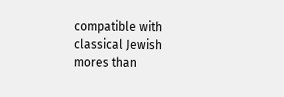compatible with classical Jewish mores than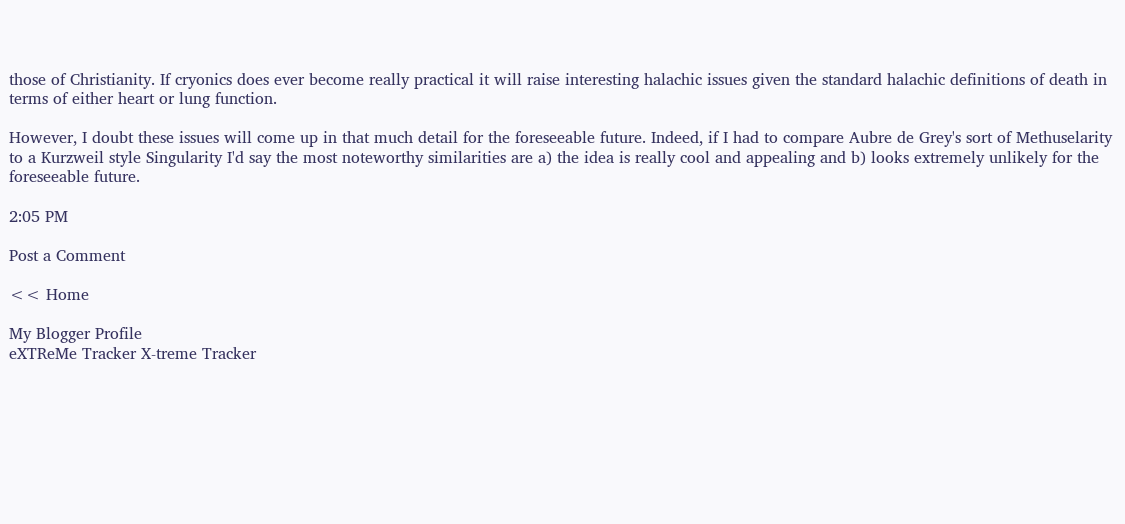those of Christianity. If cryonics does ever become really practical it will raise interesting halachic issues given the standard halachic definitions of death in terms of either heart or lung function.

However, I doubt these issues will come up in that much detail for the foreseeable future. Indeed, if I had to compare Aubre de Grey's sort of Methuselarity to a Kurzweil style Singularity I'd say the most noteworthy similarities are a) the idea is really cool and appealing and b) looks extremely unlikely for the foreseeable future.

2:05 PM

Post a Comment

<< Home

My Blogger Profile
eXTReMe Tracker X-treme Tracker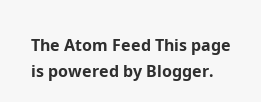The Atom Feed This page is powered by Blogger.